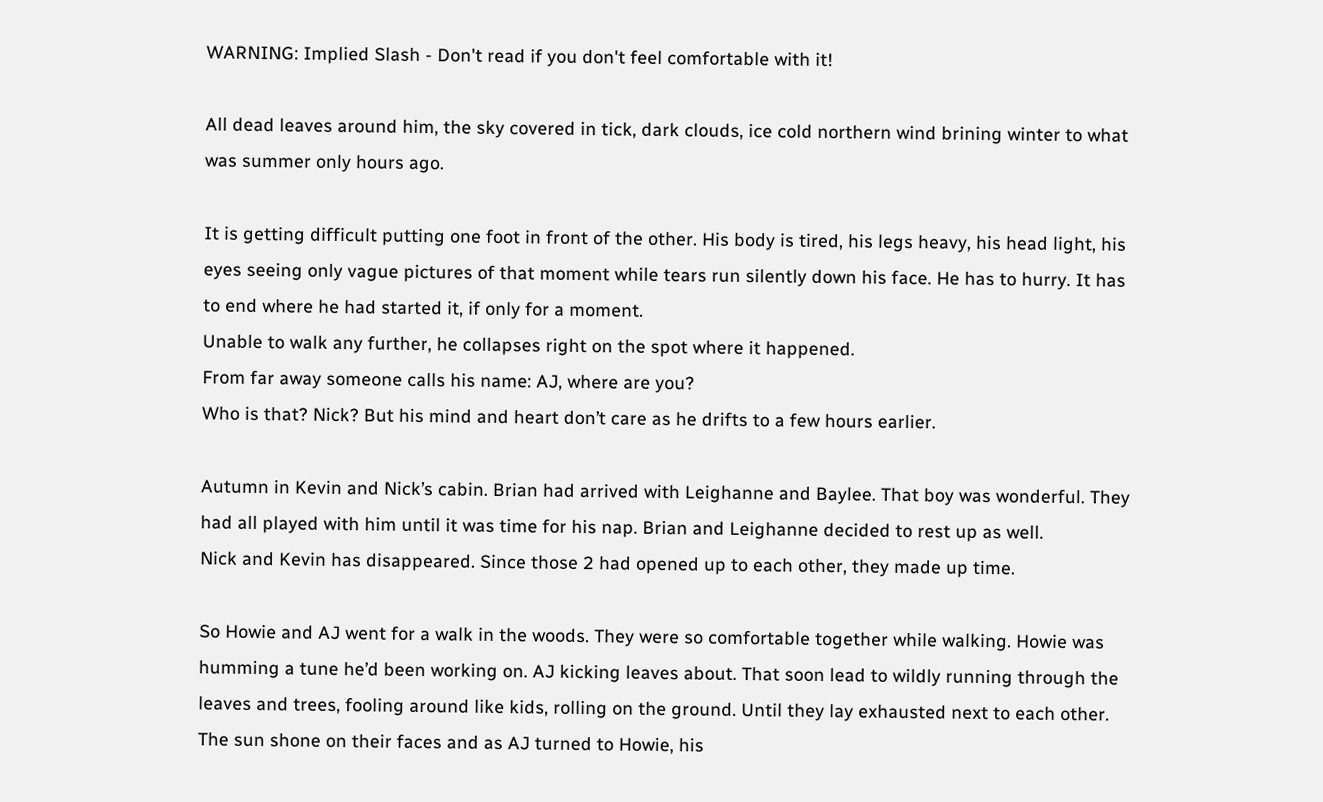WARNING: Implied Slash - Don't read if you don't feel comfortable with it!

All dead leaves around him, the sky covered in tick, dark clouds, ice cold northern wind brining winter to what was summer only hours ago.

It is getting difficult putting one foot in front of the other. His body is tired, his legs heavy, his head light, his eyes seeing only vague pictures of that moment while tears run silently down his face. He has to hurry. It has to end where he had started it, if only for a moment.
Unable to walk any further, he collapses right on the spot where it happened.
From far away someone calls his name: AJ, where are you?
Who is that? Nick? But his mind and heart don’t care as he drifts to a few hours earlier.

Autumn in Kevin and Nick’s cabin. Brian had arrived with Leighanne and Baylee. That boy was wonderful. They had all played with him until it was time for his nap. Brian and Leighanne decided to rest up as well.
Nick and Kevin has disappeared. Since those 2 had opened up to each other, they made up time.

So Howie and AJ went for a walk in the woods. They were so comfortable together while walking. Howie was humming a tune he’d been working on. AJ kicking leaves about. That soon lead to wildly running through the leaves and trees, fooling around like kids, rolling on the ground. Until they lay exhausted next to each other.
The sun shone on their faces and as AJ turned to Howie, his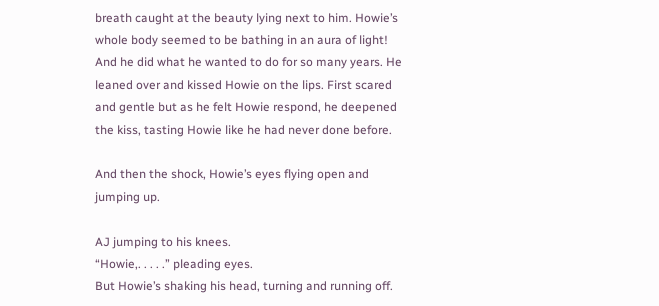breath caught at the beauty lying next to him. Howie’s whole body seemed to be bathing in an aura of light!
And he did what he wanted to do for so many years. He leaned over and kissed Howie on the lips. First scared and gentle but as he felt Howie respond, he deepened the kiss, tasting Howie like he had never done before.

And then the shock, Howie’s eyes flying open and jumping up.

AJ jumping to his knees.
“Howie,. . . . .” pleading eyes.
But Howie’s shaking his head, turning and running off.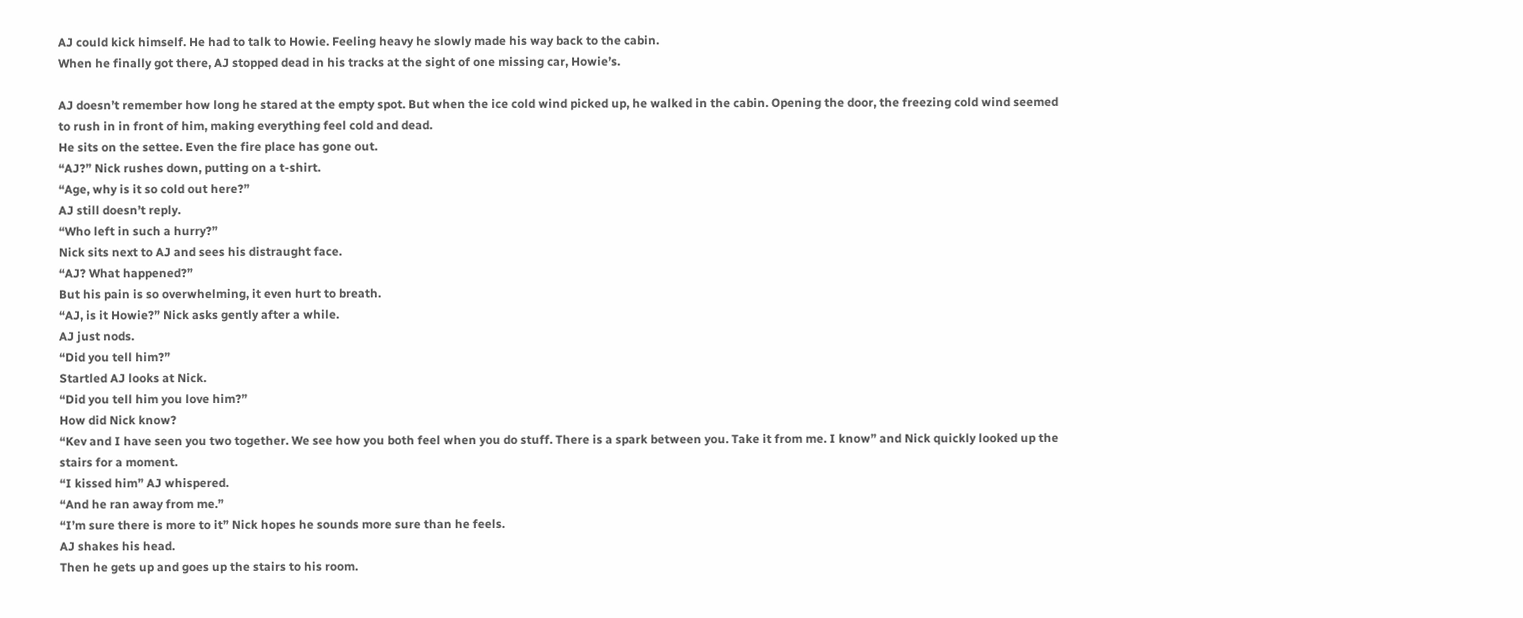AJ could kick himself. He had to talk to Howie. Feeling heavy he slowly made his way back to the cabin.
When he finally got there, AJ stopped dead in his tracks at the sight of one missing car, Howie’s.

AJ doesn’t remember how long he stared at the empty spot. But when the ice cold wind picked up, he walked in the cabin. Opening the door, the freezing cold wind seemed to rush in in front of him, making everything feel cold and dead.
He sits on the settee. Even the fire place has gone out.
“AJ?” Nick rushes down, putting on a t-shirt.
“Age, why is it so cold out here?”
AJ still doesn’t reply.
“Who left in such a hurry?”
Nick sits next to AJ and sees his distraught face.
“AJ? What happened?”
But his pain is so overwhelming, it even hurt to breath.
“AJ, is it Howie?” Nick asks gently after a while.
AJ just nods.
“Did you tell him?”
Startled AJ looks at Nick.
“Did you tell him you love him?”
How did Nick know?
“Kev and I have seen you two together. We see how you both feel when you do stuff. There is a spark between you. Take it from me. I know” and Nick quickly looked up the stairs for a moment.
“I kissed him” AJ whispered.
“And he ran away from me.”
“I’m sure there is more to it” Nick hopes he sounds more sure than he feels.
AJ shakes his head.
Then he gets up and goes up the stairs to his room.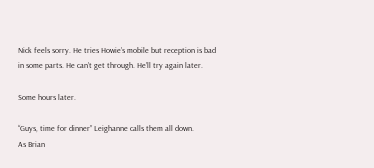Nick feels sorry. He tries Howie’s mobile but reception is bad in some parts. He can’t get through. He’ll try again later.

Some hours later.

“Guys, time for dinner” Leighanne calls them all down.
As Brian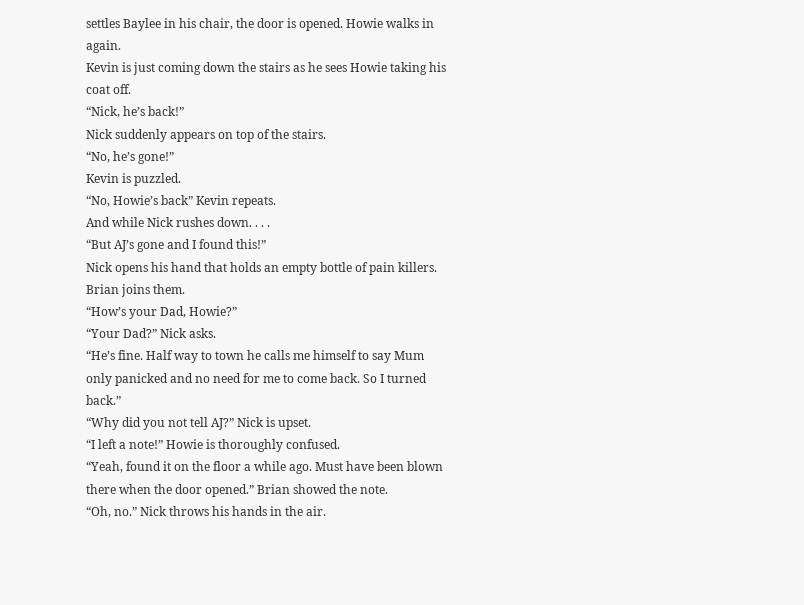settles Baylee in his chair, the door is opened. Howie walks in again.
Kevin is just coming down the stairs as he sees Howie taking his coat off.
“Nick, he’s back!”
Nick suddenly appears on top of the stairs.
“No, he’s gone!”
Kevin is puzzled.
“No, Howie’s back” Kevin repeats.
And while Nick rushes down. . . .
“But AJ’s gone and I found this!”
Nick opens his hand that holds an empty bottle of pain killers.
Brian joins them.
“How’s your Dad, Howie?”
“Your Dad?” Nick asks.
“He’s fine. Half way to town he calls me himself to say Mum only panicked and no need for me to come back. So I turned back.”
“Why did you not tell AJ?” Nick is upset.
“I left a note!” Howie is thoroughly confused.
“Yeah, found it on the floor a while ago. Must have been blown there when the door opened.” Brian showed the note.
“Oh, no.” Nick throws his hands in the air.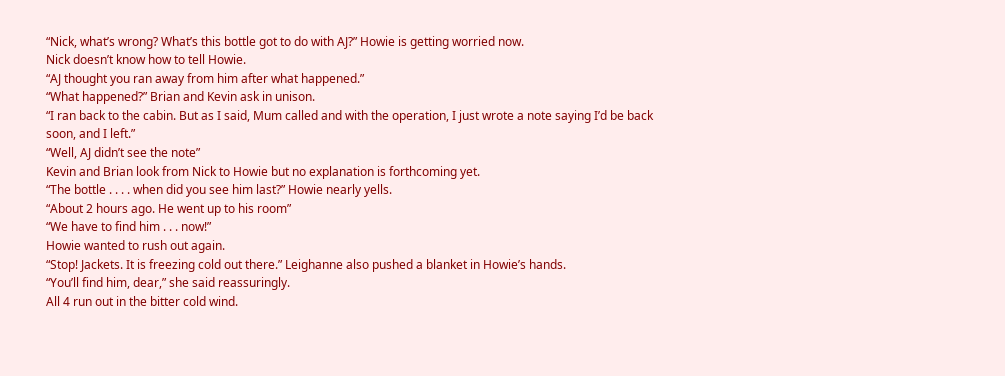“Nick, what’s wrong? What’s this bottle got to do with AJ?” Howie is getting worried now.
Nick doesn’t know how to tell Howie.
“AJ thought you ran away from him after what happened.”
“What happened?” Brian and Kevin ask in unison.
“I ran back to the cabin. But as I said, Mum called and with the operation, I just wrote a note saying I’d be back soon, and I left.”
“Well, AJ didn’t see the note”
Kevin and Brian look from Nick to Howie but no explanation is forthcoming yet.
“The bottle . . . . when did you see him last?” Howie nearly yells.
“About 2 hours ago. He went up to his room”
“We have to find him . . . now!”
Howie wanted to rush out again.
“Stop! Jackets. It is freezing cold out there.” Leighanne also pushed a blanket in Howie’s hands.
“You’ll find him, dear,” she said reassuringly.
All 4 run out in the bitter cold wind.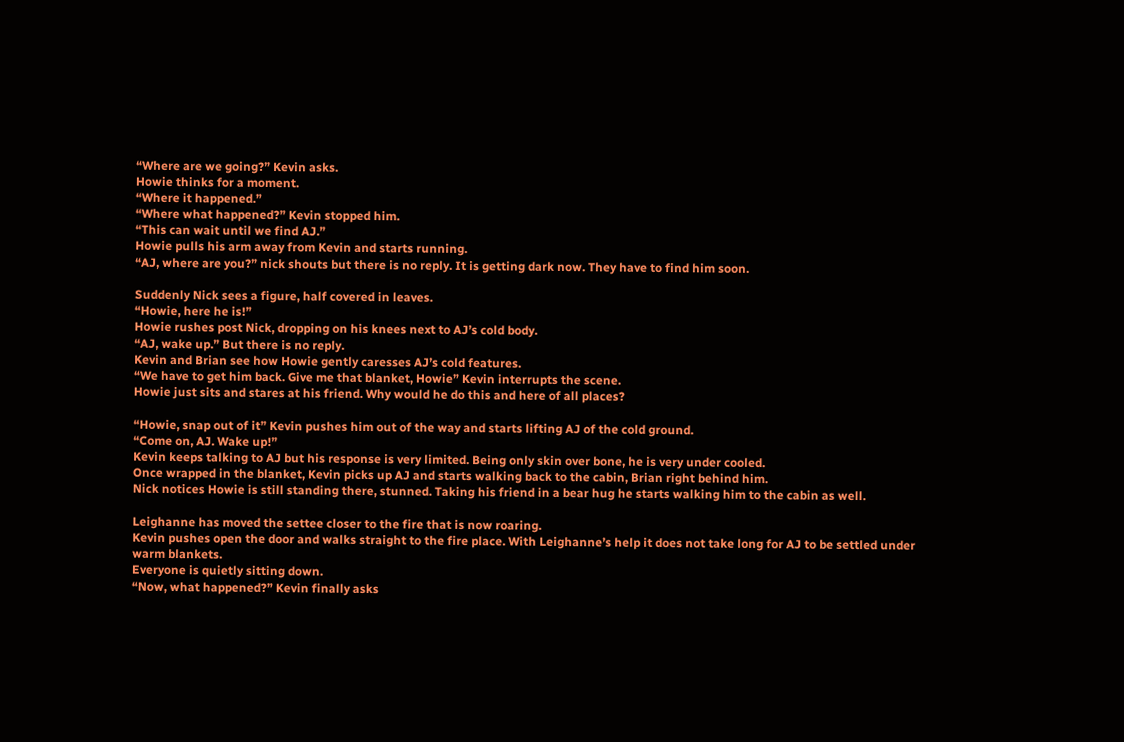“Where are we going?” Kevin asks.
Howie thinks for a moment.
“Where it happened.”
“Where what happened?” Kevin stopped him.
“This can wait until we find AJ.”
Howie pulls his arm away from Kevin and starts running.
“AJ, where are you?” nick shouts but there is no reply. It is getting dark now. They have to find him soon.

Suddenly Nick sees a figure, half covered in leaves.
“Howie, here he is!”
Howie rushes post Nick, dropping on his knees next to AJ’s cold body.
“AJ, wake up.” But there is no reply.
Kevin and Brian see how Howie gently caresses AJ’s cold features.
“We have to get him back. Give me that blanket, Howie” Kevin interrupts the scene.
Howie just sits and stares at his friend. Why would he do this and here of all places?

“Howie, snap out of it” Kevin pushes him out of the way and starts lifting AJ of the cold ground.
“Come on, AJ. Wake up!”
Kevin keeps talking to AJ but his response is very limited. Being only skin over bone, he is very under cooled.
Once wrapped in the blanket, Kevin picks up AJ and starts walking back to the cabin, Brian right behind him.
Nick notices Howie is still standing there, stunned. Taking his friend in a bear hug he starts walking him to the cabin as well.

Leighanne has moved the settee closer to the fire that is now roaring.
Kevin pushes open the door and walks straight to the fire place. With Leighanne’s help it does not take long for AJ to be settled under warm blankets.
Everyone is quietly sitting down.
“Now, what happened?” Kevin finally asks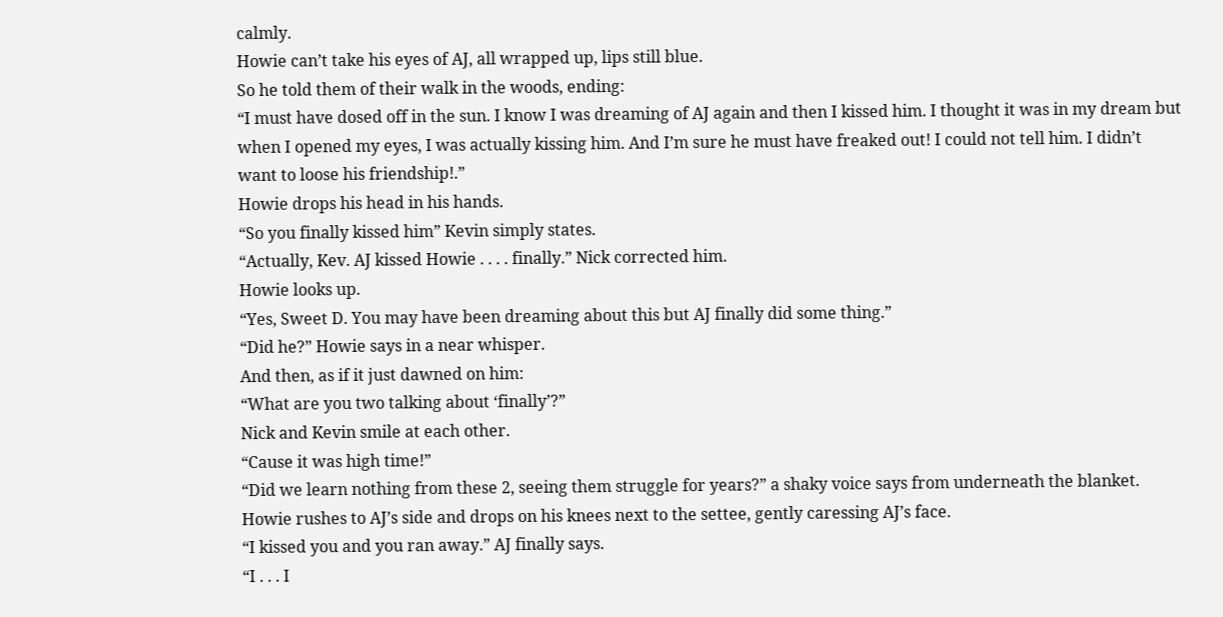calmly.
Howie can’t take his eyes of AJ, all wrapped up, lips still blue.
So he told them of their walk in the woods, ending:
“I must have dosed off in the sun. I know I was dreaming of AJ again and then I kissed him. I thought it was in my dream but when I opened my eyes, I was actually kissing him. And I’m sure he must have freaked out! I could not tell him. I didn’t want to loose his friendship!.”
Howie drops his head in his hands.
“So you finally kissed him” Kevin simply states.
“Actually, Kev. AJ kissed Howie . . . . finally.” Nick corrected him.
Howie looks up.
“Yes, Sweet D. You may have been dreaming about this but AJ finally did some thing.”
“Did he?” Howie says in a near whisper.
And then, as if it just dawned on him:
“What are you two talking about ‘finally’?”
Nick and Kevin smile at each other.
“Cause it was high time!”
“Did we learn nothing from these 2, seeing them struggle for years?” a shaky voice says from underneath the blanket.
Howie rushes to AJ’s side and drops on his knees next to the settee, gently caressing AJ’s face.
“I kissed you and you ran away.” AJ finally says.
“I . . . I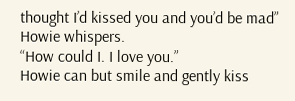thought I’d kissed you and you’d be mad” Howie whispers.
“How could I. I love you.”
Howie can but smile and gently kiss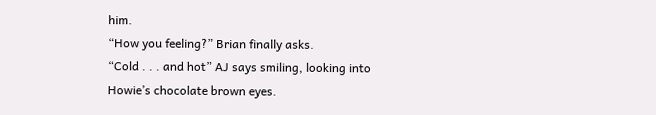him.
“How you feeling?” Brian finally asks.
“Cold . . . and hot” AJ says smiling, looking into Howie’s chocolate brown eyes.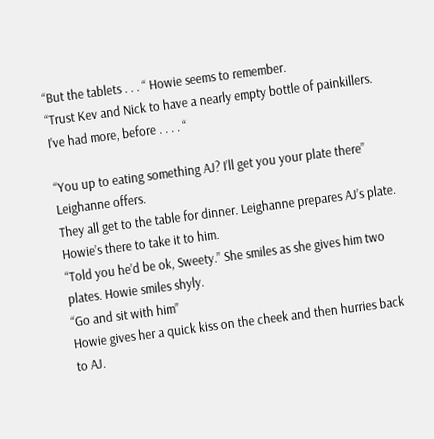“But the tablets . . . “ Howie seems to remember.
“Trust Kev and Nick to have a nearly empty bottle of painkillers. I’ve had more, before . . . . “

“You up to eating something AJ? I’ll get you your plate there” Leighanne offers.
They all get to the table for dinner. Leighanne prepares AJ’s plate. Howie’s there to take it to him.
“Told you he’d be ok, Sweety.” She smiles as she gives him two plates. Howie smiles shyly.
“Go and sit with him”
Howie gives her a quick kiss on the cheek and then hurries back to AJ.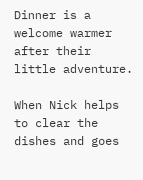Dinner is a welcome warmer after their little adventure.

When Nick helps to clear the dishes and goes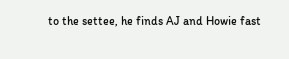to the settee, he finds AJ and Howie fast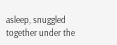asleep, snuggled together under the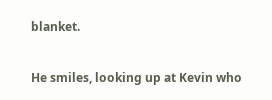blanket.

He smiles, looking up at Kevin who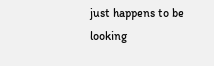just happens to be looking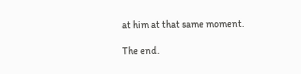at him at that same moment.

The end.